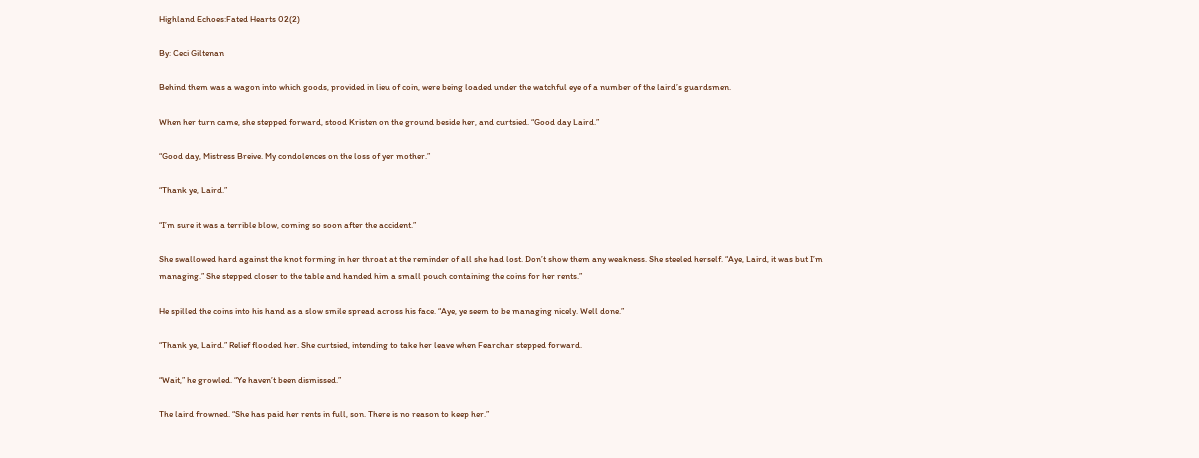Highland Echoes:Fated Hearts 02(2)

By: Ceci Giltenan

Behind them was a wagon into which goods, provided in lieu of coin, were being loaded under the watchful eye of a number of the laird’s guardsmen.

When her turn came, she stepped forward, stood Kristen on the ground beside her, and curtsied. “Good day Laird.”

“Good day, Mistress Breive. My condolences on the loss of yer mother.”

“Thank ye, Laird.”

“I’m sure it was a terrible blow, coming so soon after the accident.”

She swallowed hard against the knot forming in her throat at the reminder of all she had lost. Don’t show them any weakness. She steeled herself. “Aye, Laird, it was but I’m managing.” She stepped closer to the table and handed him a small pouch containing the coins for her rents.”

He spilled the coins into his hand as a slow smile spread across his face. “Aye, ye seem to be managing nicely. Well done.”

“Thank ye, Laird.” Relief flooded her. She curtsied, intending to take her leave when Fearchar stepped forward.

“Wait,” he growled. “Ye haven’t been dismissed.”

The laird frowned. “She has paid her rents in full, son. There is no reason to keep her.”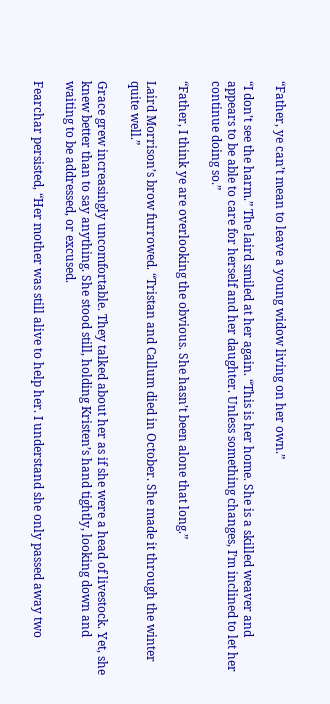“Father, ye can’t mean to leave a young widow living on her own.”

“I don’t see the harm.” The laird smiled at her again. “This is her home. She is a skilled weaver and appears to be able to care for herself and her daughter. Unless something changes, I’m inclined to let her continue doing so.”

“Father, I think ye are overlooking the obvious. She hasn’t been alone that long.”

Laird Morrison’s brow furrowed. “Tristan and Callum died in October. She made it through the winter quite well.”

Grace grew increasingly uncomfortable. They talked about her as if she were a head of livestock. Yet, she knew better than to say anything. She stood still, holding Kristen’s hand tightly, looking down and waiting to be addressed, or excused.

Fearchar persisted, “Her mother was still alive to help her. I understand she only passed away two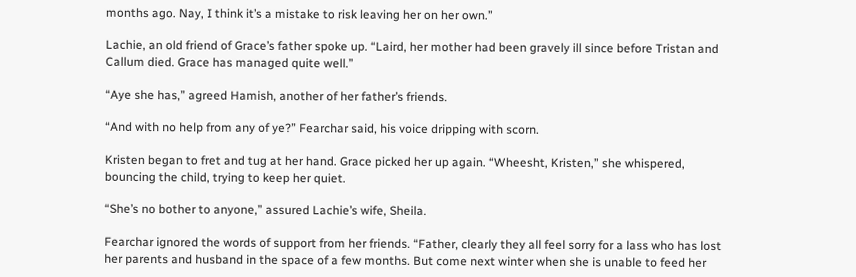months ago. Nay, I think it’s a mistake to risk leaving her on her own.”

Lachie, an old friend of Grace’s father spoke up. “Laird, her mother had been gravely ill since before Tristan and Callum died. Grace has managed quite well.”

“Aye she has,” agreed Hamish, another of her father’s friends.

“And with no help from any of ye?” Fearchar said, his voice dripping with scorn.

Kristen began to fret and tug at her hand. Grace picked her up again. “Wheesht, Kristen,” she whispered, bouncing the child, trying to keep her quiet.

“She’s no bother to anyone,” assured Lachie’s wife, Sheila.

Fearchar ignored the words of support from her friends. “Father, clearly they all feel sorry for a lass who has lost her parents and husband in the space of a few months. But come next winter when she is unable to feed her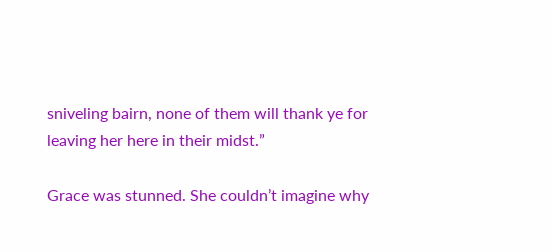sniveling bairn, none of them will thank ye for leaving her here in their midst.”

Grace was stunned. She couldn’t imagine why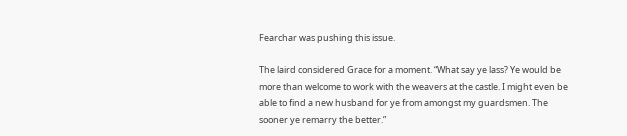Fearchar was pushing this issue.

The laird considered Grace for a moment. “What say ye lass? Ye would be more than welcome to work with the weavers at the castle. I might even be able to find a new husband for ye from amongst my guardsmen. The sooner ye remarry the better.”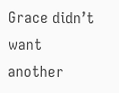Grace didn’t want another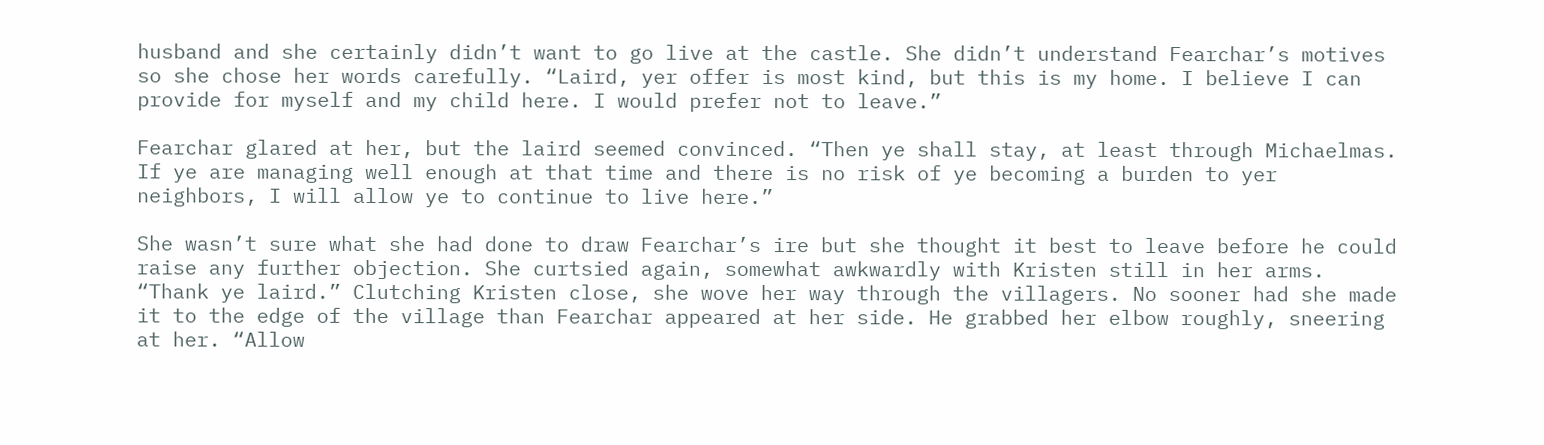husband and she certainly didn’t want to go live at the castle. She didn’t understand Fearchar’s motives so she chose her words carefully. “Laird, yer offer is most kind, but this is my home. I believe I can provide for myself and my child here. I would prefer not to leave.”

Fearchar glared at her, but the laird seemed convinced. “Then ye shall stay, at least through Michaelmas. If ye are managing well enough at that time and there is no risk of ye becoming a burden to yer neighbors, I will allow ye to continue to live here.”

She wasn’t sure what she had done to draw Fearchar’s ire but she thought it best to leave before he could raise any further objection. She curtsied again, somewhat awkwardly with Kristen still in her arms. “Thank ye laird.” Clutching Kristen close, she wove her way through the villagers. No sooner had she made it to the edge of the village than Fearchar appeared at her side. He grabbed her elbow roughly, sneering at her. “Allow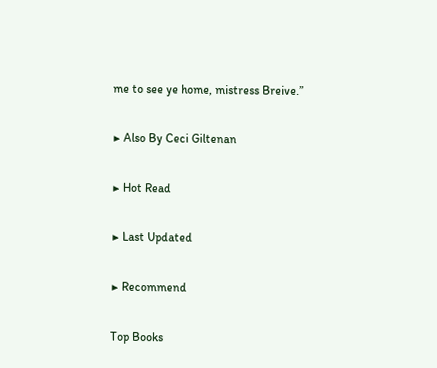me to see ye home, mistress Breive.”

▶ Also By Ceci Giltenan

▶ Hot Read

▶ Last Updated

▶ Recommend

Top Books